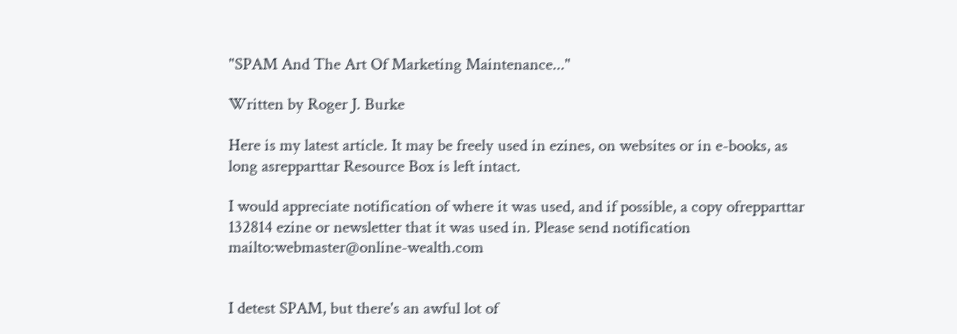"SPAM And The Art Of Marketing Maintenance..."

Written by Roger J. Burke

Here is my latest article. It may be freely used in ezines, on websites or in e-books, as long asrepparttar Resource Box is left intact.

I would appreciate notification of where it was used, and if possible, a copy ofrepparttar 132814 ezine or newsletter that it was used in. Please send notification mailto:webmaster@online-wealth.com


I detest SPAM, but there's an awful lot of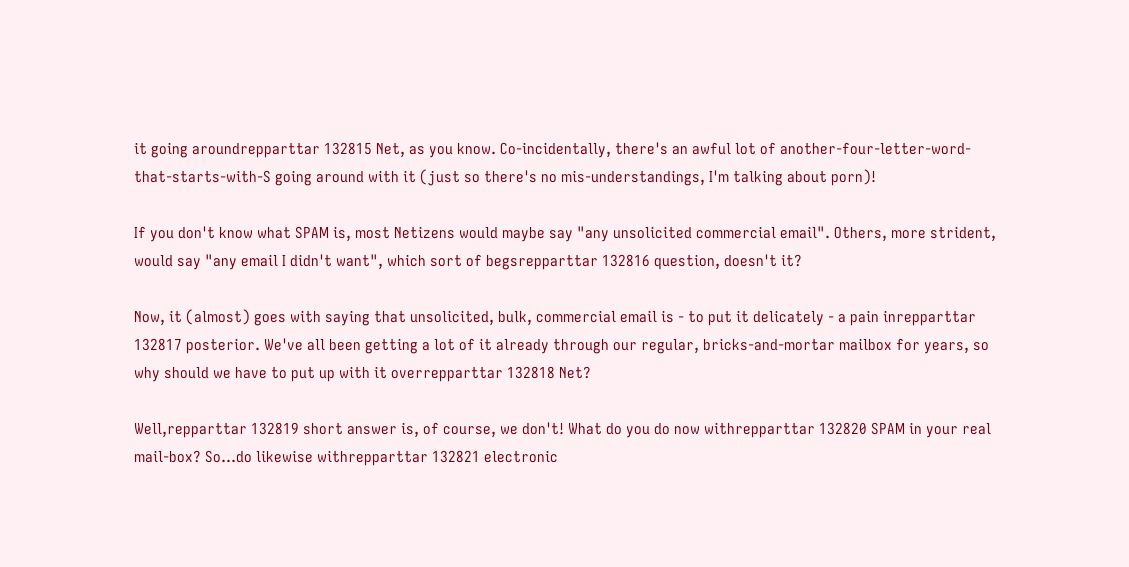it going aroundrepparttar 132815 Net, as you know. Co-incidentally, there's an awful lot of another-four-letter-word-that-starts-with-S going around with it (just so there's no mis-understandings, I'm talking about porn)!

If you don't know what SPAM is, most Netizens would maybe say "any unsolicited commercial email". Others, more strident, would say "any email I didn't want", which sort of begsrepparttar 132816 question, doesn't it?

Now, it (almost) goes with saying that unsolicited, bulk, commercial email is - to put it delicately - a pain inrepparttar 132817 posterior. We've all been getting a lot of it already through our regular, bricks-and-mortar mailbox for years, so why should we have to put up with it overrepparttar 132818 Net?

Well,repparttar 132819 short answer is, of course, we don't! What do you do now withrepparttar 132820 SPAM in your real mail-box? So...do likewise withrepparttar 132821 electronic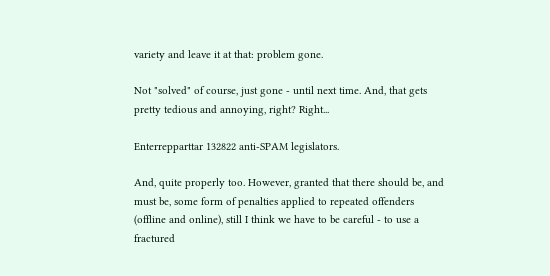variety and leave it at that: problem gone.

Not "solved" of course, just gone - until next time. And, that gets pretty tedious and annoying, right? Right...

Enterrepparttar 132822 anti-SPAM legislators.

And, quite properly too. However, granted that there should be, and must be, some form of penalties applied to repeated offenders (offline and online), still I think we have to be careful - to use a fractured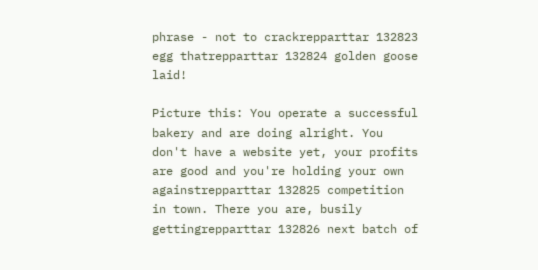phrase - not to crackrepparttar 132823 egg thatrepparttar 132824 golden goose laid!

Picture this: You operate a successful bakery and are doing alright. You don't have a website yet, your profits are good and you're holding your own againstrepparttar 132825 competition in town. There you are, busily gettingrepparttar 132826 next batch of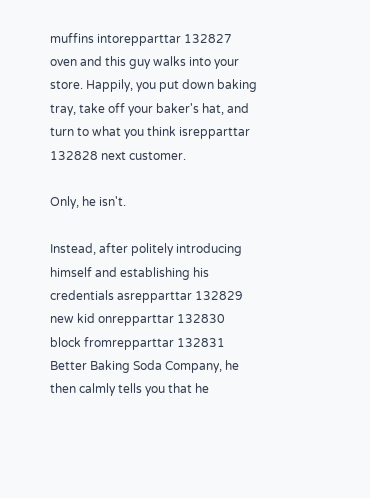muffins intorepparttar 132827 oven and this guy walks into your store. Happily, you put down baking tray, take off your baker's hat, and turn to what you think isrepparttar 132828 next customer.

Only, he isn't.

Instead, after politely introducing himself and establishing his credentials asrepparttar 132829 new kid onrepparttar 132830 block fromrepparttar 132831 Better Baking Soda Company, he then calmly tells you that he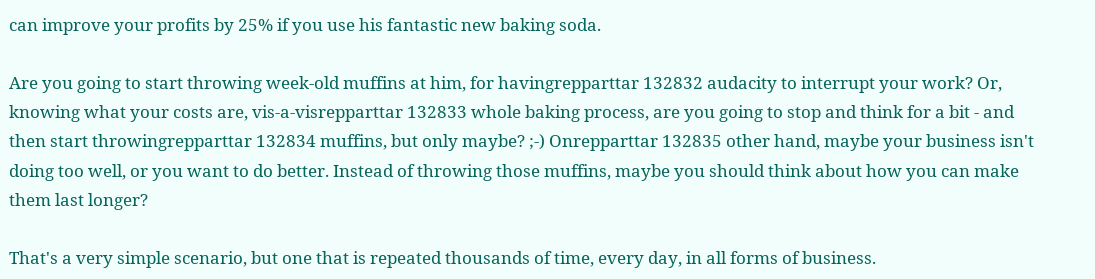can improve your profits by 25% if you use his fantastic new baking soda.

Are you going to start throwing week-old muffins at him, for havingrepparttar 132832 audacity to interrupt your work? Or, knowing what your costs are, vis-a-visrepparttar 132833 whole baking process, are you going to stop and think for a bit - and then start throwingrepparttar 132834 muffins, but only maybe? ;-) Onrepparttar 132835 other hand, maybe your business isn't doing too well, or you want to do better. Instead of throwing those muffins, maybe you should think about how you can make them last longer?

That's a very simple scenario, but one that is repeated thousands of time, every day, in all forms of business.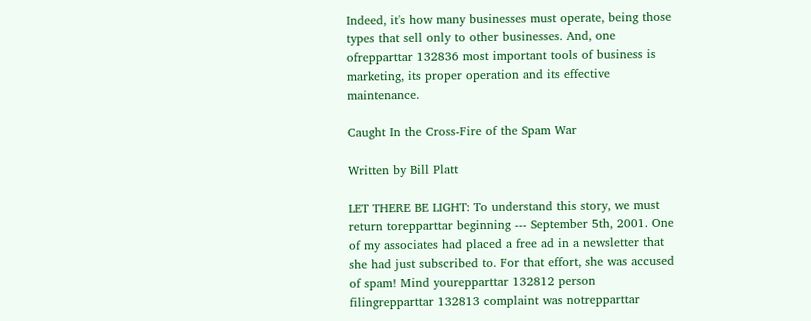Indeed, it's how many businesses must operate, being those types that sell only to other businesses. And, one ofrepparttar 132836 most important tools of business is marketing, its proper operation and its effective maintenance.

Caught In the Cross-Fire of the Spam War

Written by Bill Platt

LET THERE BE LIGHT: To understand this story, we must return torepparttar beginning --- September 5th, 2001. One of my associates had placed a free ad in a newsletter that she had just subscribed to. For that effort, she was accused of spam! Mind yourepparttar 132812 person filingrepparttar 132813 complaint was notrepparttar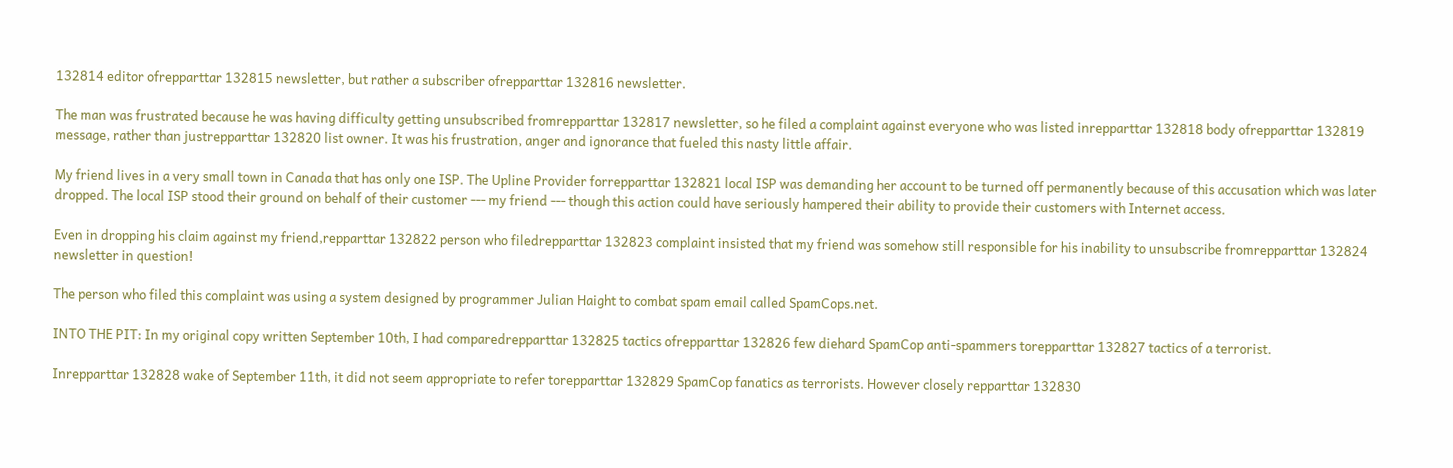132814 editor ofrepparttar 132815 newsletter, but rather a subscriber ofrepparttar 132816 newsletter.

The man was frustrated because he was having difficulty getting unsubscribed fromrepparttar 132817 newsletter, so he filed a complaint against everyone who was listed inrepparttar 132818 body ofrepparttar 132819 message, rather than justrepparttar 132820 list owner. It was his frustration, anger and ignorance that fueled this nasty little affair.

My friend lives in a very small town in Canada that has only one ISP. The Upline Provider forrepparttar 132821 local ISP was demanding her account to be turned off permanently because of this accusation which was later dropped. The local ISP stood their ground on behalf of their customer --- my friend --- though this action could have seriously hampered their ability to provide their customers with Internet access.

Even in dropping his claim against my friend,repparttar 132822 person who filedrepparttar 132823 complaint insisted that my friend was somehow still responsible for his inability to unsubscribe fromrepparttar 132824 newsletter in question!

The person who filed this complaint was using a system designed by programmer Julian Haight to combat spam email called SpamCops.net.

INTO THE PIT: In my original copy written September 10th, I had comparedrepparttar 132825 tactics ofrepparttar 132826 few diehard SpamCop anti-spammers torepparttar 132827 tactics of a terrorist.

Inrepparttar 132828 wake of September 11th, it did not seem appropriate to refer torepparttar 132829 SpamCop fanatics as terrorists. However closely repparttar 132830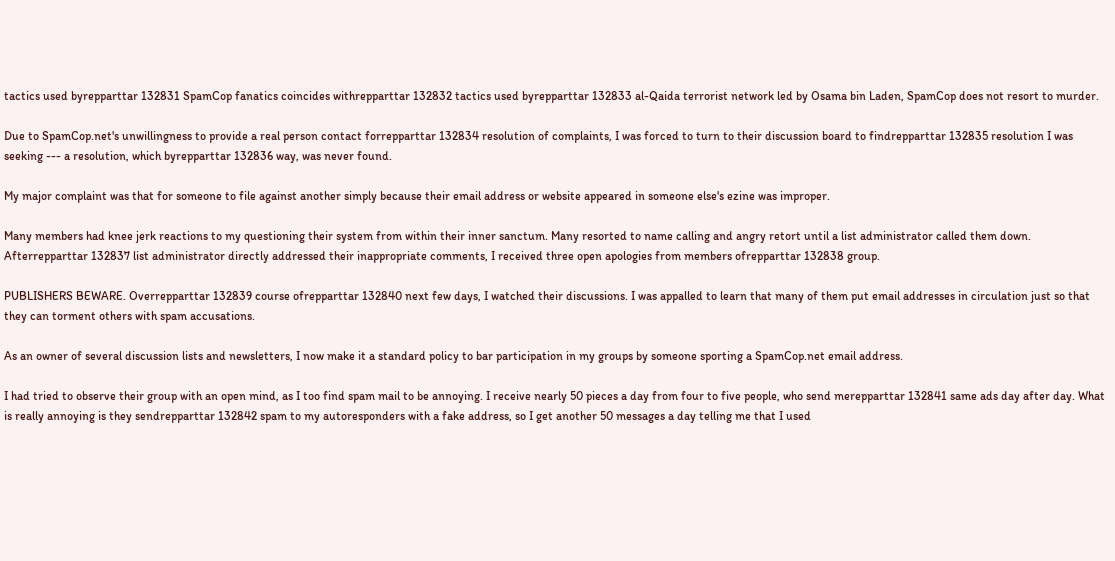tactics used byrepparttar 132831 SpamCop fanatics coincides withrepparttar 132832 tactics used byrepparttar 132833 al-Qaida terrorist network led by Osama bin Laden, SpamCop does not resort to murder.

Due to SpamCop.net's unwillingness to provide a real person contact forrepparttar 132834 resolution of complaints, I was forced to turn to their discussion board to findrepparttar 132835 resolution I was seeking --- a resolution, which byrepparttar 132836 way, was never found.

My major complaint was that for someone to file against another simply because their email address or website appeared in someone else's ezine was improper.

Many members had knee jerk reactions to my questioning their system from within their inner sanctum. Many resorted to name calling and angry retort until a list administrator called them down. Afterrepparttar 132837 list administrator directly addressed their inappropriate comments, I received three open apologies from members ofrepparttar 132838 group.

PUBLISHERS BEWARE. Overrepparttar 132839 course ofrepparttar 132840 next few days, I watched their discussions. I was appalled to learn that many of them put email addresses in circulation just so that they can torment others with spam accusations.

As an owner of several discussion lists and newsletters, I now make it a standard policy to bar participation in my groups by someone sporting a SpamCop.net email address.

I had tried to observe their group with an open mind, as I too find spam mail to be annoying. I receive nearly 50 pieces a day from four to five people, who send merepparttar 132841 same ads day after day. What is really annoying is they sendrepparttar 132842 spam to my autoresponders with a fake address, so I get another 50 messages a day telling me that I used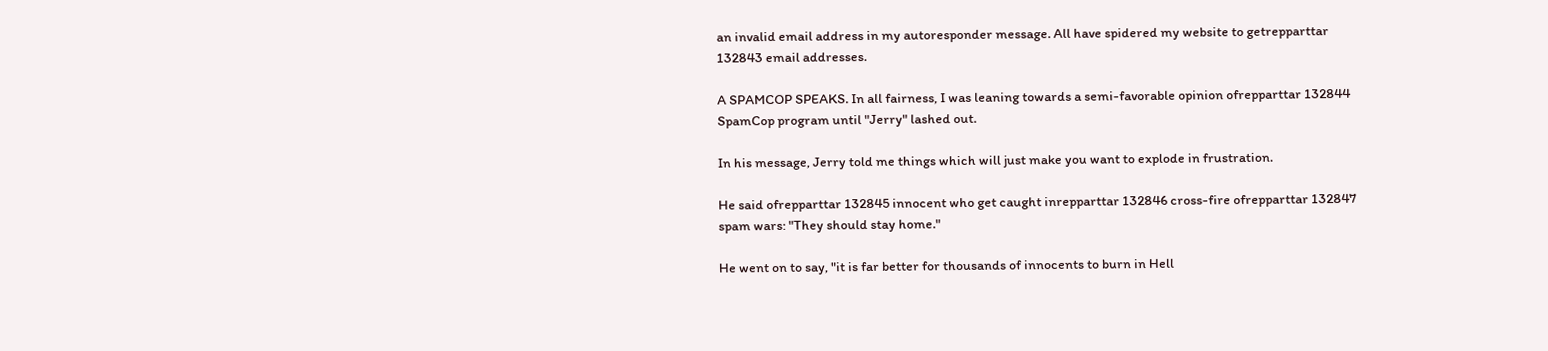an invalid email address in my autoresponder message. All have spidered my website to getrepparttar 132843 email addresses.

A SPAMCOP SPEAKS. In all fairness, I was leaning towards a semi-favorable opinion ofrepparttar 132844 SpamCop program until "Jerry" lashed out.

In his message, Jerry told me things which will just make you want to explode in frustration.

He said ofrepparttar 132845 innocent who get caught inrepparttar 132846 cross-fire ofrepparttar 132847 spam wars: "They should stay home."

He went on to say, "it is far better for thousands of innocents to burn in Hell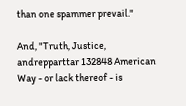than one spammer prevail."

And, "Truth, Justice, andrepparttar 132848 American Way - or lack thereof - is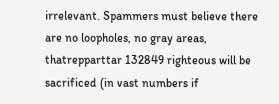irrelevant. Spammers must believe there are no loopholes, no gray areas, thatrepparttar 132849 righteous will be sacrificed (in vast numbers if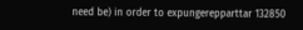need be) in order to expungerepparttar 132850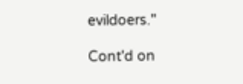evildoers."

Cont'd on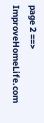page 2 ==>
ImproveHomeLife.com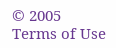© 2005
Terms of Use